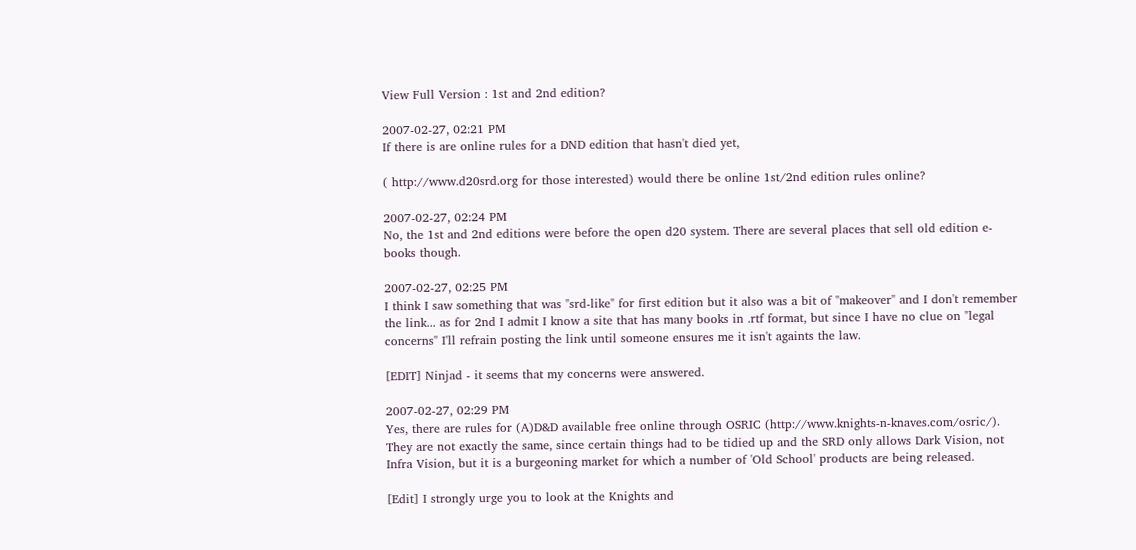View Full Version : 1st and 2nd edition?

2007-02-27, 02:21 PM
If there is are online rules for a DND edition that hasn't died yet,

( http://www.d20srd.org for those interested) would there be online 1st/2nd edition rules online?

2007-02-27, 02:24 PM
No, the 1st and 2nd editions were before the open d20 system. There are several places that sell old edition e-books though.

2007-02-27, 02:25 PM
I think I saw something that was "srd-like" for first edition but it also was a bit of "makeover" and I don't remember the link... as for 2nd I admit I know a site that has many books in .rtf format, but since I have no clue on "legal concerns" I'll refrain posting the link until someone ensures me it isn't againts the law.

[EDIT] Ninjad - it seems that my concerns were answered.

2007-02-27, 02:29 PM
Yes, there are rules for (A)D&D available free online through OSRIC (http://www.knights-n-knaves.com/osric/). They are not exactly the same, since certain things had to be tidied up and the SRD only allows Dark Vision, not Infra Vision, but it is a burgeoning market for which a number of 'Old School' products are being released.

[Edit] I strongly urge you to look at the Knights and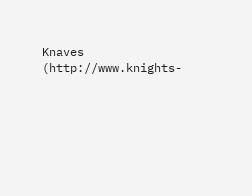Knaves (http://www.knights-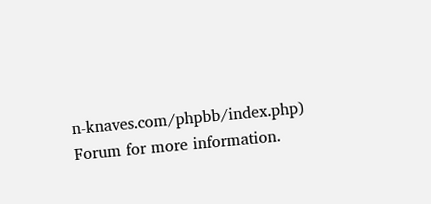n-knaves.com/phpbb/index.php) Forum for more information.